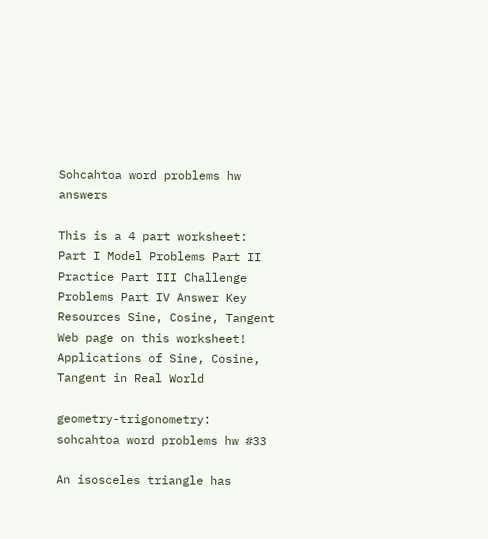Sohcahtoa word problems hw answers

This is a 4 part worksheet: Part I Model Problems Part II Practice Part III Challenge Problems Part IV Answer Key Resources Sine, Cosine, Tangent Web page on this worksheet! Applications of Sine, Cosine, Tangent in Real World

geometry-trigonometry: sohcahtoa word problems hw #33

An isosceles triangle has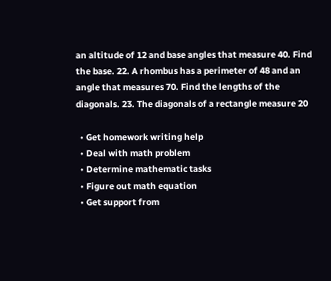an altitude of 12 and base angles that measure 40. Find the base. 22. A rhombus has a perimeter of 48 and an angle that measures 70. Find the lengths of the diagonals. 23. The diagonals of a rectangle measure 20

  • Get homework writing help
  • Deal with math problem
  • Determine mathematic tasks
  • Figure out math equation
  • Get support from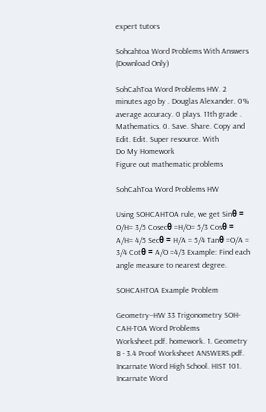expert tutors

Sohcahtoa Word Problems With Answers (Download Only)

SohCahToa Word Problems HW. 2 minutes ago by . Douglas Alexander. 0% average accuracy. 0 plays. 11th grade . Mathematics. 0. Save. Share. Copy and Edit. Edit. Super resource. With
Do My Homework
Figure out mathematic problems

SohCahToa Word Problems HW

Using SOHCAHTOA rule, we get Sinθ = O/H= 3/5 Cosecθ =H/O= 5/3 Cosθ = A/H= 4/5 Secθ = H/A = 5/4 Tanθ =O/A = 3/4 Cotθ = A/O =4/3 Example: Find each angle measure to nearest degree.

SOHCAHTOA Example Problem

Geometry--HW 33 Trigonometry SOH-CAH-TOA Word Problems Worksheet.pdf. homework. 1. Geometry B - 3.4 Proof Worksheet ANSWERS.pdf. Incarnate Word High School. HIST 101. Incarnate Word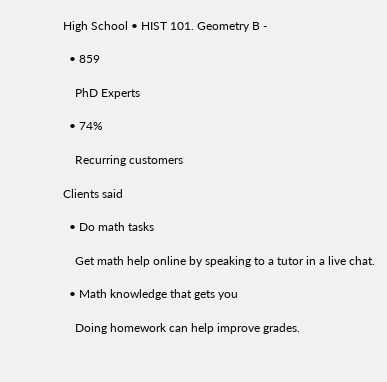High School • HIST 101. Geometry B -

  • 859

    PhD Experts

  • 74%

    Recurring customers

Clients said

  • Do math tasks

    Get math help online by speaking to a tutor in a live chat.

  • Math knowledge that gets you

    Doing homework can help improve grades.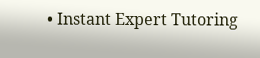• Instant Expert Tutoring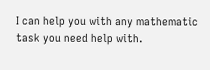I can help you with any mathematic task you need help with.